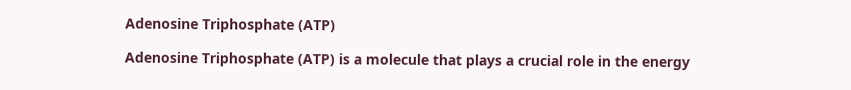Adenosine Triphosphate (ATP)

Adenosine Triphosphate (ATP) is a molecule that plays a crucial role in the energy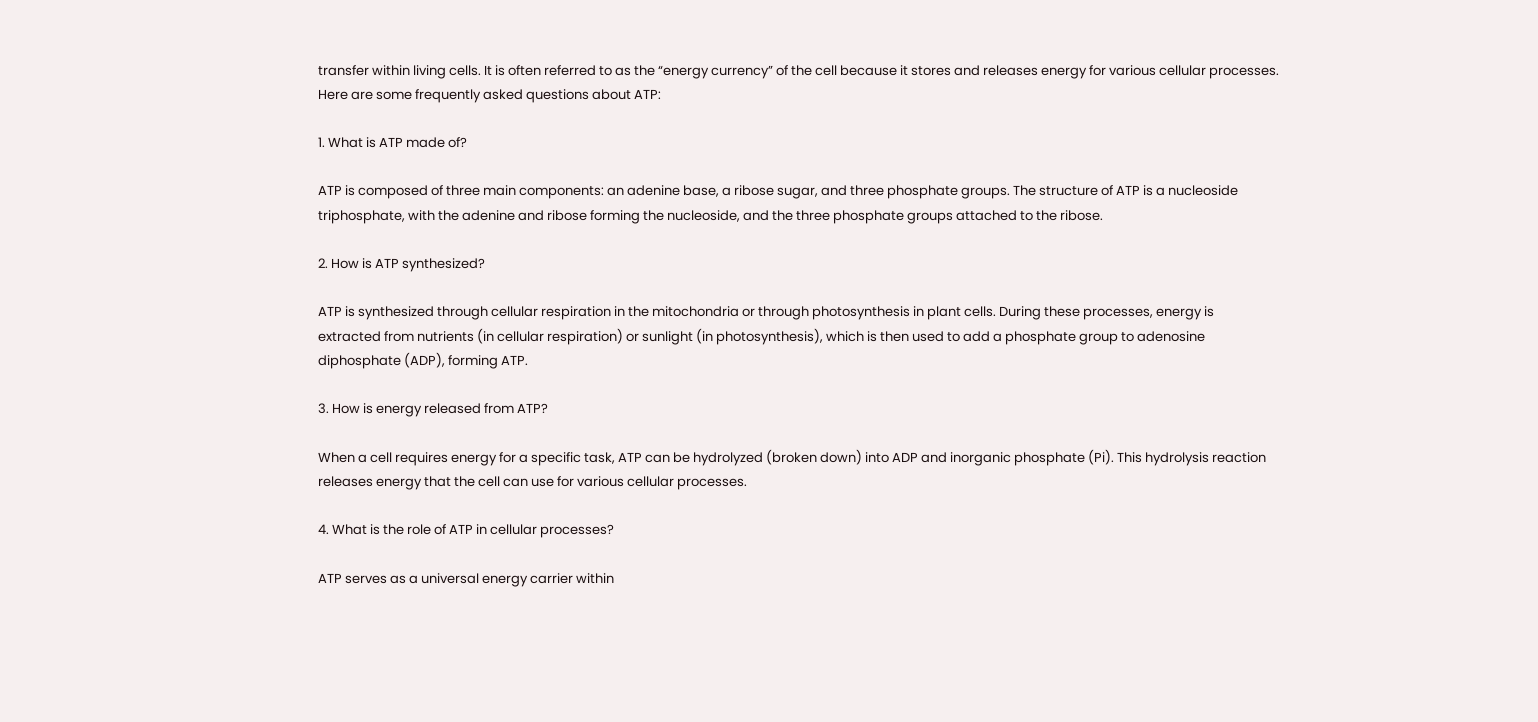transfer within living cells. It is often referred to as the “energy currency” of the cell because it stores and releases energy for various cellular processes. Here are some frequently asked questions about ATP:

1. What is ATP made of?

ATP is composed of three main components: an adenine base, a ribose sugar, and three phosphate groups. The structure of ATP is a nucleoside triphosphate, with the adenine and ribose forming the nucleoside, and the three phosphate groups attached to the ribose.

2. How is ATP synthesized?

ATP is synthesized through cellular respiration in the mitochondria or through photosynthesis in plant cells. During these processes, energy is extracted from nutrients (in cellular respiration) or sunlight (in photosynthesis), which is then used to add a phosphate group to adenosine diphosphate (ADP), forming ATP.

3. How is energy released from ATP?

When a cell requires energy for a specific task, ATP can be hydrolyzed (broken down) into ADP and inorganic phosphate (Pi). This hydrolysis reaction releases energy that the cell can use for various cellular processes.

4. What is the role of ATP in cellular processes?

ATP serves as a universal energy carrier within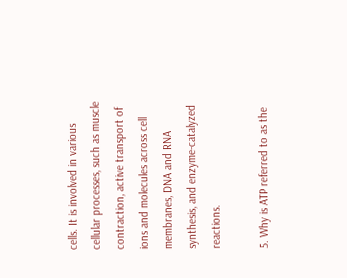cells. It is involved in various cellular processes, such as muscle contraction, active transport of ions and molecules across cell membranes, DNA and RNA synthesis, and enzyme-catalyzed reactions.

5. Why is ATP referred to as the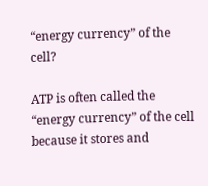“energy currency” of the cell?

ATP is often called the “energy currency” of the cell because it stores and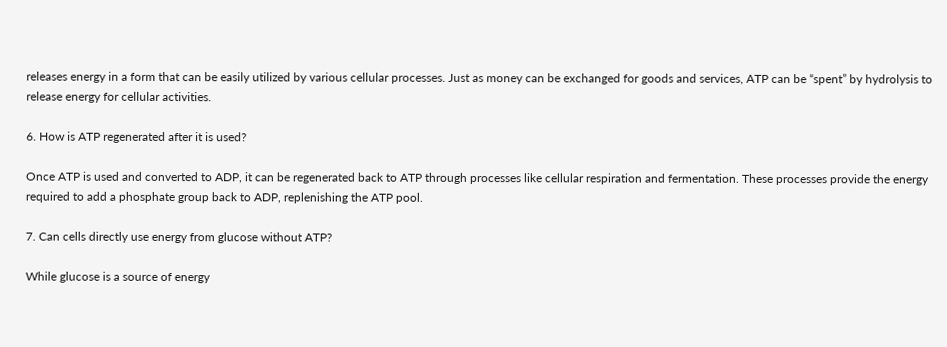releases energy in a form that can be easily utilized by various cellular processes. Just as money can be exchanged for goods and services, ATP can be “spent” by hydrolysis to release energy for cellular activities.

6. How is ATP regenerated after it is used?

Once ATP is used and converted to ADP, it can be regenerated back to ATP through processes like cellular respiration and fermentation. These processes provide the energy required to add a phosphate group back to ADP, replenishing the ATP pool.

7. Can cells directly use energy from glucose without ATP?

While glucose is a source of energy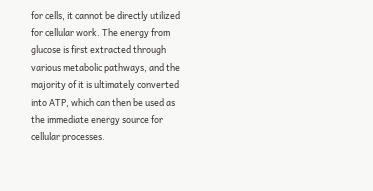for cells, it cannot be directly utilized for cellular work. The energy from glucose is first extracted through various metabolic pathways, and the majority of it is ultimately converted into ATP, which can then be used as the immediate energy source for cellular processes.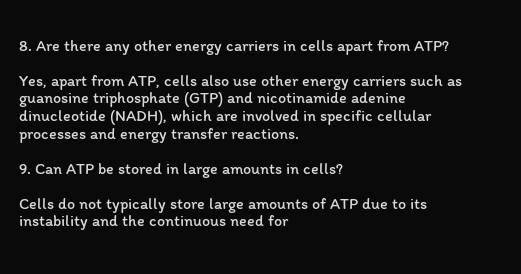8. Are there any other energy carriers in cells apart from ATP?

Yes, apart from ATP, cells also use other energy carriers such as guanosine triphosphate (GTP) and nicotinamide adenine dinucleotide (NADH), which are involved in specific cellular processes and energy transfer reactions.

9. Can ATP be stored in large amounts in cells?

Cells do not typically store large amounts of ATP due to its instability and the continuous need for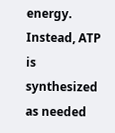energy. Instead, ATP is synthesized as needed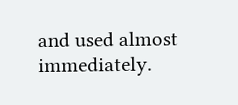and used almost immediately.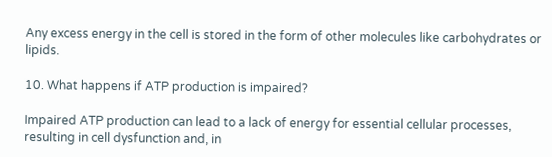Any excess energy in the cell is stored in the form of other molecules like carbohydrates or lipids.

10. What happens if ATP production is impaired?

Impaired ATP production can lead to a lack of energy for essential cellular processes, resulting in cell dysfunction and, in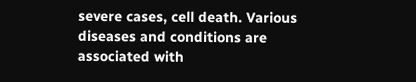severe cases, cell death. Various diseases and conditions are associated with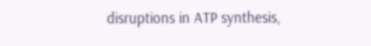disruptions in ATP synthesis,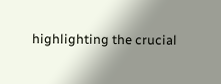highlighting the crucial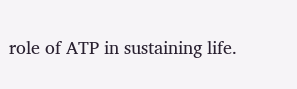role of ATP in sustaining life.